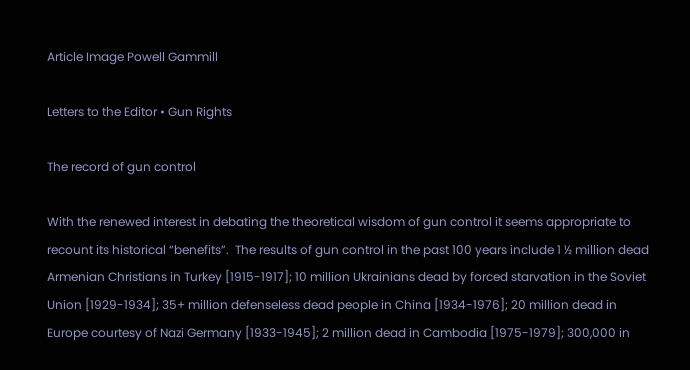Article Image Powell Gammill

Letters to the Editor • Gun Rights

The record of gun control

With the renewed interest in debating the theoretical wisdom of gun control it seems appropriate to recount its historical “benefits”.  The results of gun control in the past 100 years include 1 ½ million dead Armenian Christians in Turkey [1915-1917]; 10 million Ukrainians dead by forced starvation in the Soviet Union [1929-1934]; 35+ million defenseless dead people in China [1934-1976]; 20 million dead in Europe courtesy of Nazi Germany [1933-1945]; 2 million dead in Cambodia [1975-1979]; 300,000 in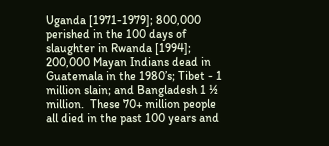Uganda [1971-1979]; 800,000 perished in the 100 days of slaughter in Rwanda [1994]; 200,000 Mayan Indians dead in Guatemala in the 1980’s; Tibet - 1 million slain; and Bangladesh 1 ½ million.  These 70+ million people all died in the past 100 years and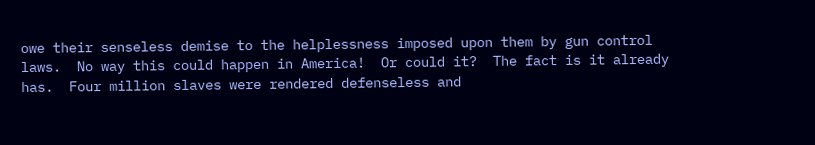owe their senseless demise to the helplessness imposed upon them by gun control laws.  No way this could happen in America!  Or could it?  The fact is it already has.  Four million slaves were rendered defenseless and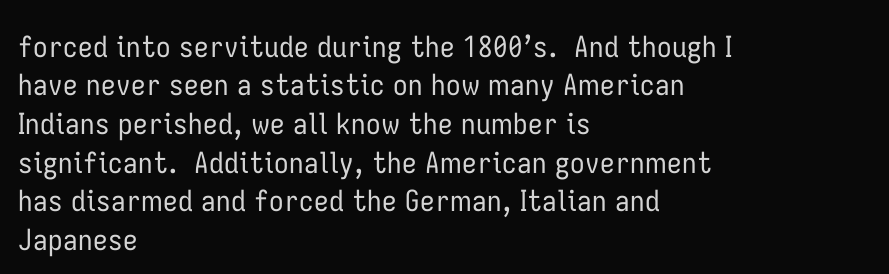forced into servitude during the 1800’s.  And though I have never seen a statistic on how many American Indians perished, we all know the number is significant.  Additionally, the American government has disarmed and forced the German, Italian and Japanese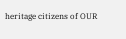heritage citizens of OUR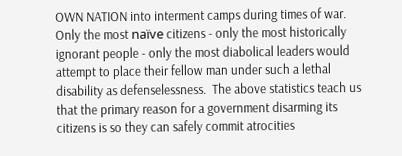OWN NATION into interment camps during times of war.  Only the most naïve citizens - only the most historically ignorant people - only the most diabolical leaders would attempt to place their fellow man under such a lethal disability as defenselessness.  The above statistics teach us that the primary reason for a government disarming its citizens is so they can safely commit atrocities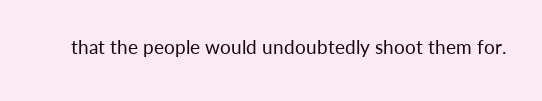that the people would undoubtedly shoot them for.